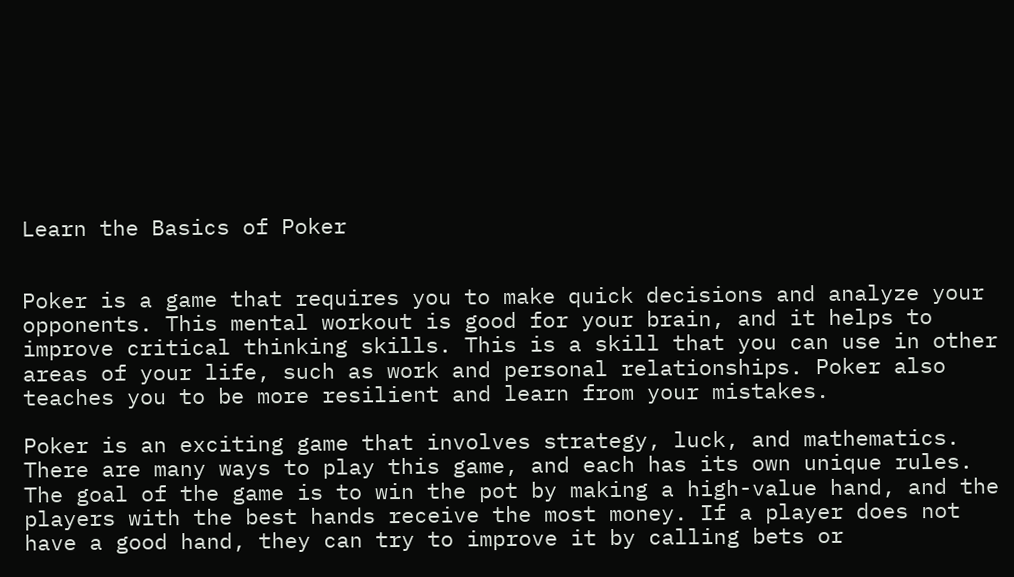Learn the Basics of Poker


Poker is a game that requires you to make quick decisions and analyze your opponents. This mental workout is good for your brain, and it helps to improve critical thinking skills. This is a skill that you can use in other areas of your life, such as work and personal relationships. Poker also teaches you to be more resilient and learn from your mistakes.

Poker is an exciting game that involves strategy, luck, and mathematics. There are many ways to play this game, and each has its own unique rules. The goal of the game is to win the pot by making a high-value hand, and the players with the best hands receive the most money. If a player does not have a good hand, they can try to improve it by calling bets or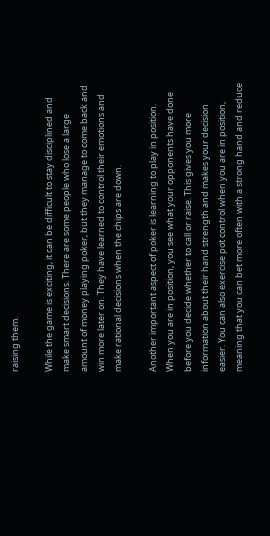raising them.

While the game is exciting, it can be difficult to stay disciplined and make smart decisions. There are some people who lose a large amount of money playing poker, but they manage to come back and win more later on. They have learned to control their emotions and make rational decisions when the chips are down.

Another important aspect of poker is learning to play in position. When you are in position, you see what your opponents have done before you decide whether to call or raise. This gives you more information about their hand strength and makes your decision easier. You can also exercise pot control when you are in position, meaning that you can bet more often with a strong hand and reduce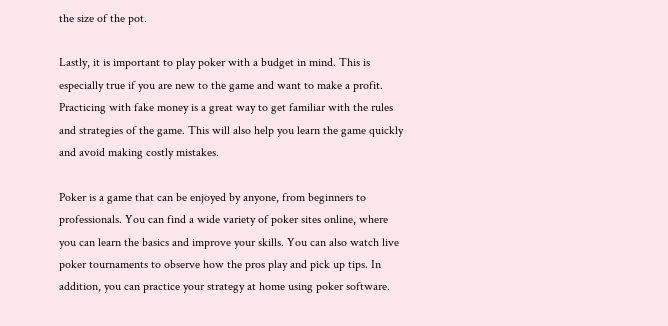the size of the pot.

Lastly, it is important to play poker with a budget in mind. This is especially true if you are new to the game and want to make a profit. Practicing with fake money is a great way to get familiar with the rules and strategies of the game. This will also help you learn the game quickly and avoid making costly mistakes.

Poker is a game that can be enjoyed by anyone, from beginners to professionals. You can find a wide variety of poker sites online, where you can learn the basics and improve your skills. You can also watch live poker tournaments to observe how the pros play and pick up tips. In addition, you can practice your strategy at home using poker software.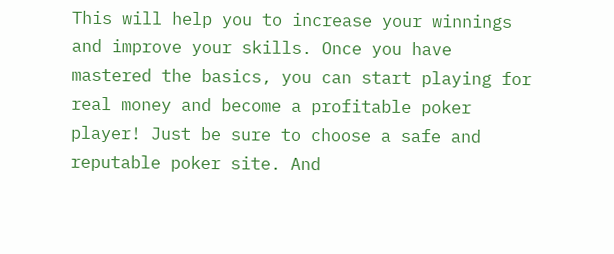This will help you to increase your winnings and improve your skills. Once you have mastered the basics, you can start playing for real money and become a profitable poker player! Just be sure to choose a safe and reputable poker site. And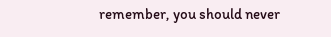remember, you should never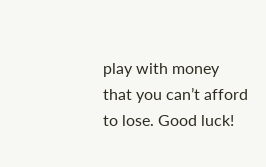play with money that you can’t afford to lose. Good luck!